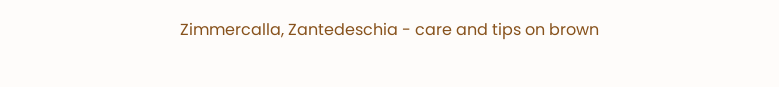Zimmercalla, Zantedeschia - care and tips on brown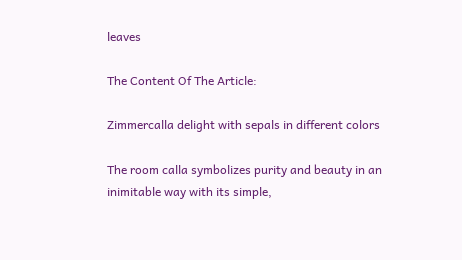leaves

The Content Of The Article:

Zimmercalla delight with sepals in different colors

The room calla symbolizes purity and beauty in an inimitable way with its simple,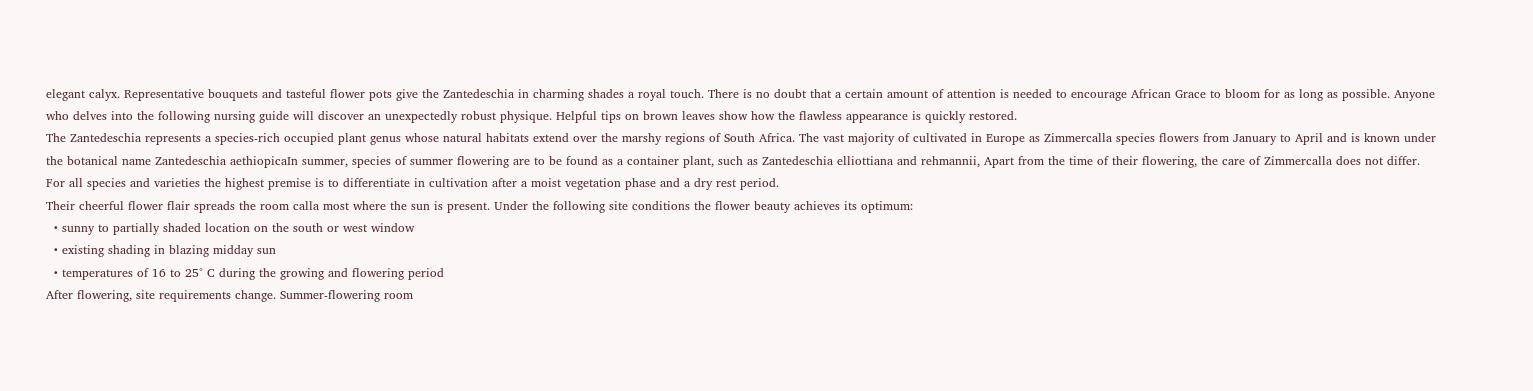elegant calyx. Representative bouquets and tasteful flower pots give the Zantedeschia in charming shades a royal touch. There is no doubt that a certain amount of attention is needed to encourage African Grace to bloom for as long as possible. Anyone who delves into the following nursing guide will discover an unexpectedly robust physique. Helpful tips on brown leaves show how the flawless appearance is quickly restored.
The Zantedeschia represents a species-rich occupied plant genus whose natural habitats extend over the marshy regions of South Africa. The vast majority of cultivated in Europe as Zimmercalla species flowers from January to April and is known under the botanical name Zantedeschia aethiopicaIn summer, species of summer flowering are to be found as a container plant, such as Zantedeschia elliottiana and rehmannii, Apart from the time of their flowering, the care of Zimmercalla does not differ. For all species and varieties the highest premise is to differentiate in cultivation after a moist vegetation phase and a dry rest period.
Their cheerful flower flair spreads the room calla most where the sun is present. Under the following site conditions the flower beauty achieves its optimum:
  • sunny to partially shaded location on the south or west window
  • existing shading in blazing midday sun
  • temperatures of 16 to 25° C during the growing and flowering period
After flowering, site requirements change. Summer-flowering room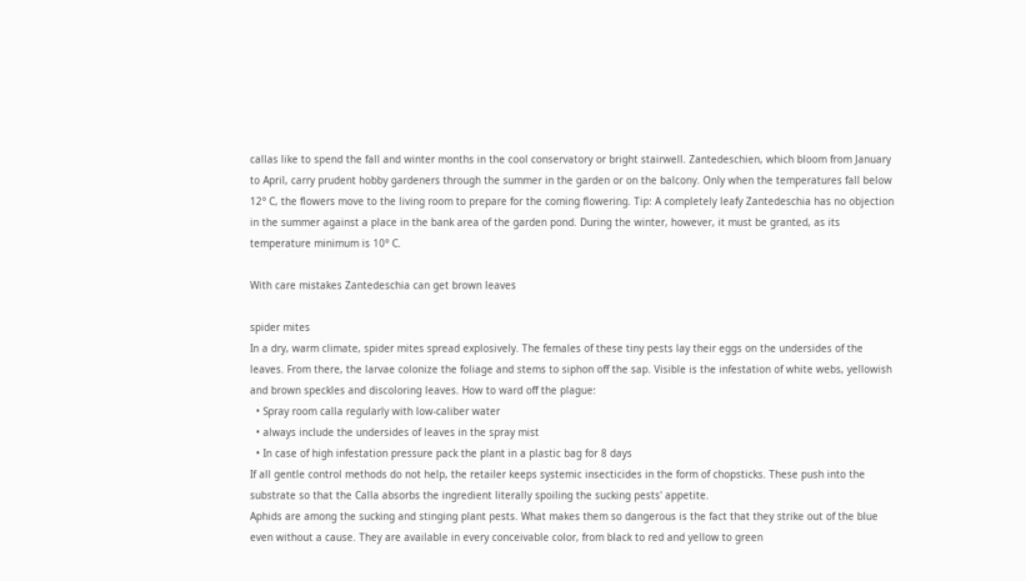callas like to spend the fall and winter months in the cool conservatory or bright stairwell. Zantedeschien, which bloom from January to April, carry prudent hobby gardeners through the summer in the garden or on the balcony. Only when the temperatures fall below 12° C, the flowers move to the living room to prepare for the coming flowering. Tip: A completely leafy Zantedeschia has no objection in the summer against a place in the bank area of the garden pond. During the winter, however, it must be granted, as its temperature minimum is 10° C.

With care mistakes Zantedeschia can get brown leaves

spider mites
In a dry, warm climate, spider mites spread explosively. The females of these tiny pests lay their eggs on the undersides of the leaves. From there, the larvae colonize the foliage and stems to siphon off the sap. Visible is the infestation of white webs, yellowish and brown speckles and discoloring leaves. How to ward off the plague:
  • Spray room calla regularly with low-caliber water
  • always include the undersides of leaves in the spray mist
  • In case of high infestation pressure pack the plant in a plastic bag for 8 days
If all gentle control methods do not help, the retailer keeps systemic insecticides in the form of chopsticks. These push into the substrate so that the Calla absorbs the ingredient literally spoiling the sucking pests' appetite.
Aphids are among the sucking and stinging plant pests. What makes them so dangerous is the fact that they strike out of the blue even without a cause. They are available in every conceivable color, from black to red and yellow to green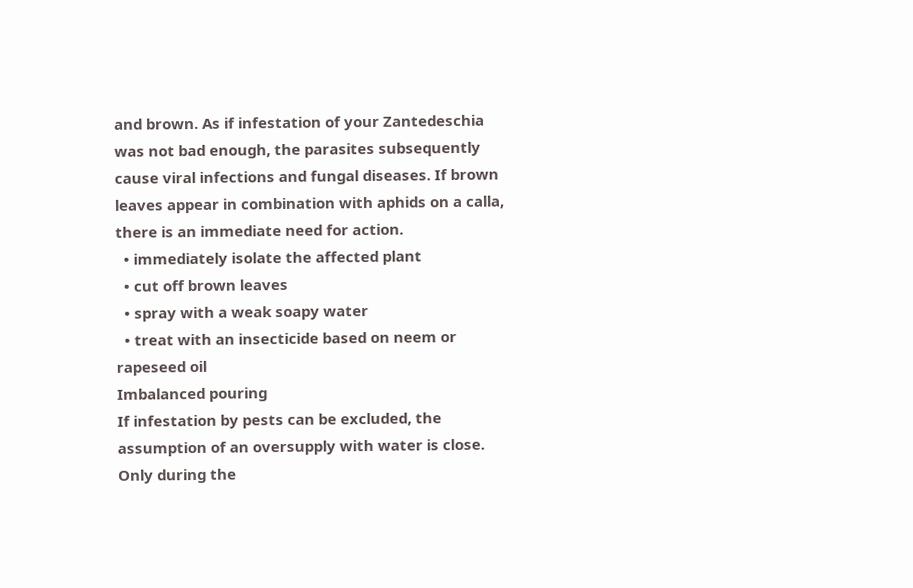and brown. As if infestation of your Zantedeschia was not bad enough, the parasites subsequently cause viral infections and fungal diseases. If brown leaves appear in combination with aphids on a calla, there is an immediate need for action.
  • immediately isolate the affected plant
  • cut off brown leaves
  • spray with a weak soapy water
  • treat with an insecticide based on neem or rapeseed oil
Imbalanced pouring
If infestation by pests can be excluded, the assumption of an oversupply with water is close. Only during the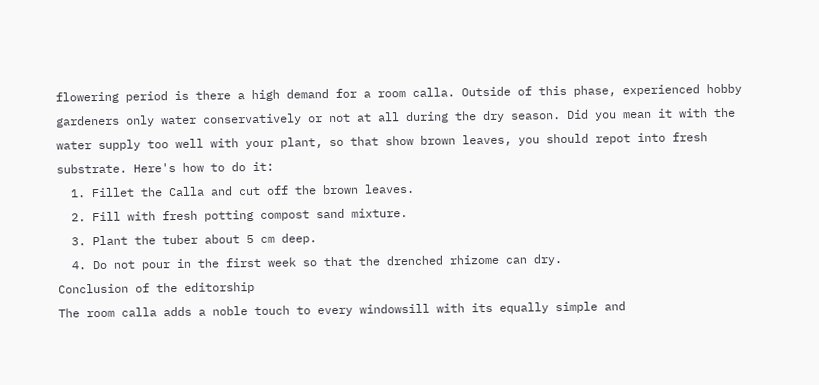flowering period is there a high demand for a room calla. Outside of this phase, experienced hobby gardeners only water conservatively or not at all during the dry season. Did you mean it with the water supply too well with your plant, so that show brown leaves, you should repot into fresh substrate. Here's how to do it:
  1. Fillet the Calla and cut off the brown leaves.
  2. Fill with fresh potting compost sand mixture.
  3. Plant the tuber about 5 cm deep.
  4. Do not pour in the first week so that the drenched rhizome can dry.
Conclusion of the editorship
The room calla adds a noble touch to every windowsill with its equally simple and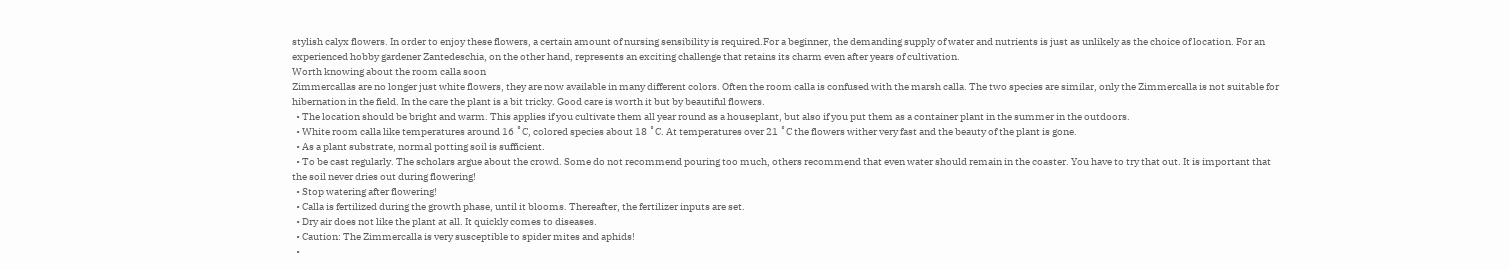stylish calyx flowers. In order to enjoy these flowers, a certain amount of nursing sensibility is required.For a beginner, the demanding supply of water and nutrients is just as unlikely as the choice of location. For an experienced hobby gardener Zantedeschia, on the other hand, represents an exciting challenge that retains its charm even after years of cultivation.
Worth knowing about the room calla soon
Zimmercallas are no longer just white flowers, they are now available in many different colors. Often the room calla is confused with the marsh calla. The two species are similar, only the Zimmercalla is not suitable for hibernation in the field. In the care the plant is a bit tricky. Good care is worth it but by beautiful flowers.
  • The location should be bright and warm. This applies if you cultivate them all year round as a houseplant, but also if you put them as a container plant in the summer in the outdoors.
  • White room calla like temperatures around 16 ˚C, colored species about 18 ˚C. At temperatures over 21 ˚C the flowers wither very fast and the beauty of the plant is gone.
  • As a plant substrate, normal potting soil is sufficient.
  • To be cast regularly. The scholars argue about the crowd. Some do not recommend pouring too much, others recommend that even water should remain in the coaster. You have to try that out. It is important that the soil never dries out during flowering!
  • Stop watering after flowering!
  • Calla is fertilized during the growth phase, until it blooms. Thereafter, the fertilizer inputs are set.
  • Dry air does not like the plant at all. It quickly comes to diseases.
  • Caution: The Zimmercalla is very susceptible to spider mites and aphids!
  •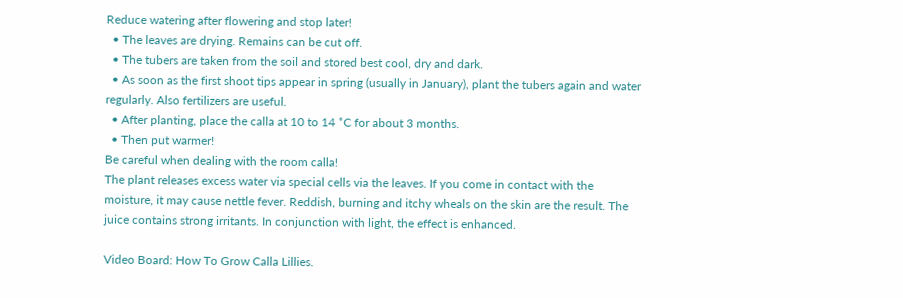Reduce watering after flowering and stop later!
  • The leaves are drying. Remains can be cut off.
  • The tubers are taken from the soil and stored best cool, dry and dark.
  • As soon as the first shoot tips appear in spring (usually in January), plant the tubers again and water regularly. Also fertilizers are useful.
  • After planting, place the calla at 10 to 14 ˚C for about 3 months.
  • Then put warmer!
Be careful when dealing with the room calla!
The plant releases excess water via special cells via the leaves. If you come in contact with the moisture, it may cause nettle fever. Reddish, burning and itchy wheals on the skin are the result. The juice contains strong irritants. In conjunction with light, the effect is enhanced.

Video Board: How To Grow Calla Lillies.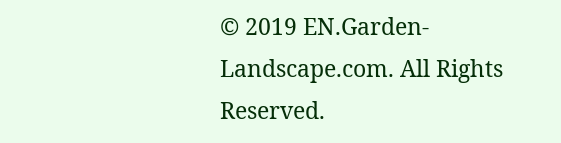© 2019 EN.Garden-Landscape.com. All Rights Reserved.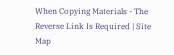When Copying Materials - The Reverse Link Is Required | Site Map